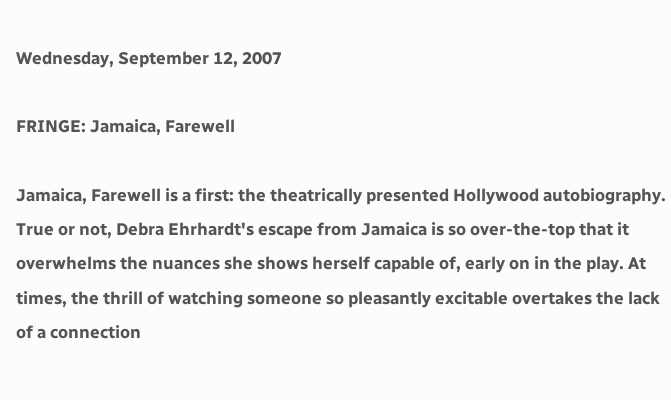Wednesday, September 12, 2007

FRINGE: Jamaica, Farewell

Jamaica, Farewell is a first: the theatrically presented Hollywood autobiography. True or not, Debra Ehrhardt's escape from Jamaica is so over-the-top that it overwhelms the nuances she shows herself capable of, early on in the play. At times, the thrill of watching someone so pleasantly excitable overtakes the lack of a connection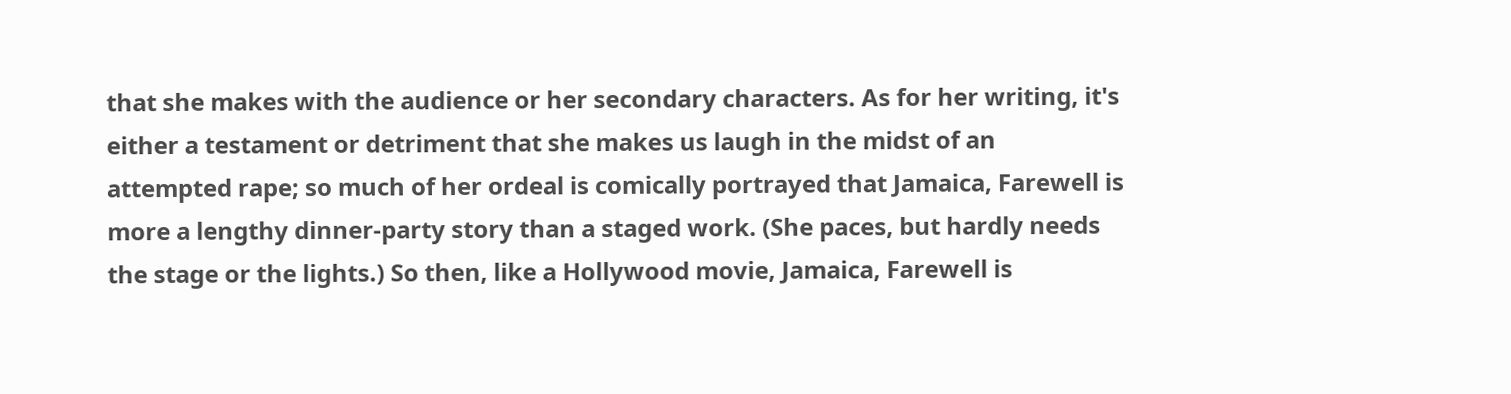that she makes with the audience or her secondary characters. As for her writing, it's either a testament or detriment that she makes us laugh in the midst of an attempted rape; so much of her ordeal is comically portrayed that Jamaica, Farewell is more a lengthy dinner-party story than a staged work. (She paces, but hardly needs the stage or the lights.) So then, like a Hollywood movie, Jamaica, Farewell is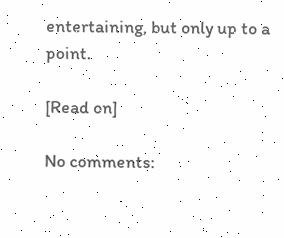entertaining, but only up to a point.

[Read on]

No comments: